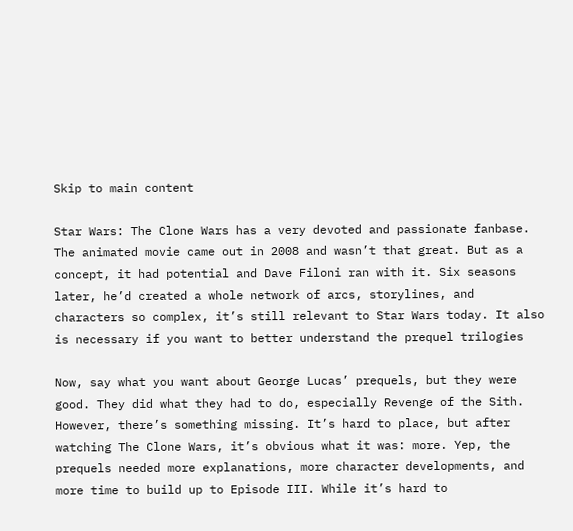Skip to main content

Star Wars: The Clone Wars has a very devoted and passionate fanbase. The animated movie came out in 2008 and wasn’t that great. But as a concept, it had potential and Dave Filoni ran with it. Six seasons later, he’d created a whole network of arcs, storylines, and characters so complex, it’s still relevant to Star Wars today. It also is necessary if you want to better understand the prequel trilogies

Now, say what you want about George Lucas’ prequels, but they were good. They did what they had to do, especially Revenge of the Sith. However, there’s something missing. It’s hard to place, but after watching The Clone Wars, it’s obvious what it was: more. Yep, the prequels needed more explanations, more character developments, and more time to build up to Episode III. While it’s hard to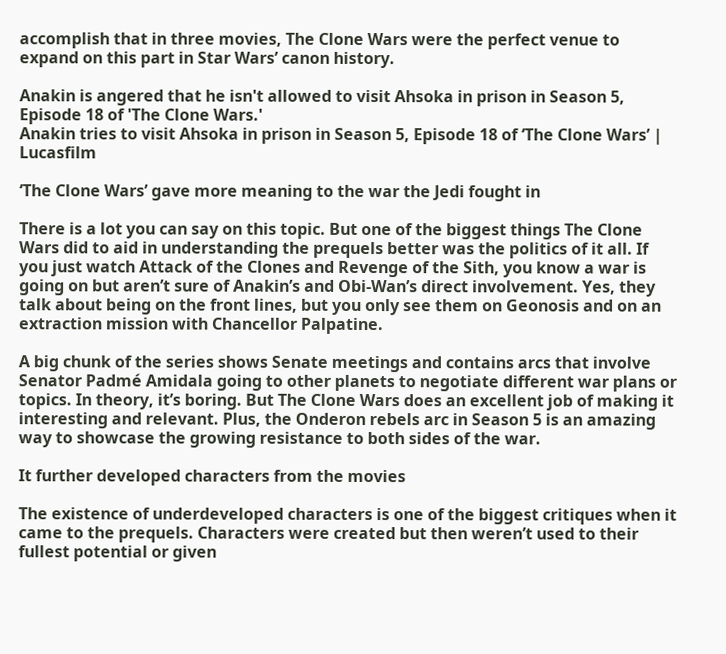accomplish that in three movies, The Clone Wars were the perfect venue to expand on this part in Star Wars’ canon history.

Anakin is angered that he isn't allowed to visit Ahsoka in prison in Season 5, Episode 18 of 'The Clone Wars.'
Anakin tries to visit Ahsoka in prison in Season 5, Episode 18 of ‘The Clone Wars’ | Lucasfilm

‘The Clone Wars’ gave more meaning to the war the Jedi fought in

There is a lot you can say on this topic. But one of the biggest things The Clone Wars did to aid in understanding the prequels better was the politics of it all. If you just watch Attack of the Clones and Revenge of the Sith, you know a war is going on but aren’t sure of Anakin’s and Obi-Wan’s direct involvement. Yes, they talk about being on the front lines, but you only see them on Geonosis and on an extraction mission with Chancellor Palpatine.

A big chunk of the series shows Senate meetings and contains arcs that involve Senator Padmé Amidala going to other planets to negotiate different war plans or topics. In theory, it’s boring. But The Clone Wars does an excellent job of making it interesting and relevant. Plus, the Onderon rebels arc in Season 5 is an amazing way to showcase the growing resistance to both sides of the war.

It further developed characters from the movies

The existence of underdeveloped characters is one of the biggest critiques when it came to the prequels. Characters were created but then weren’t used to their fullest potential or given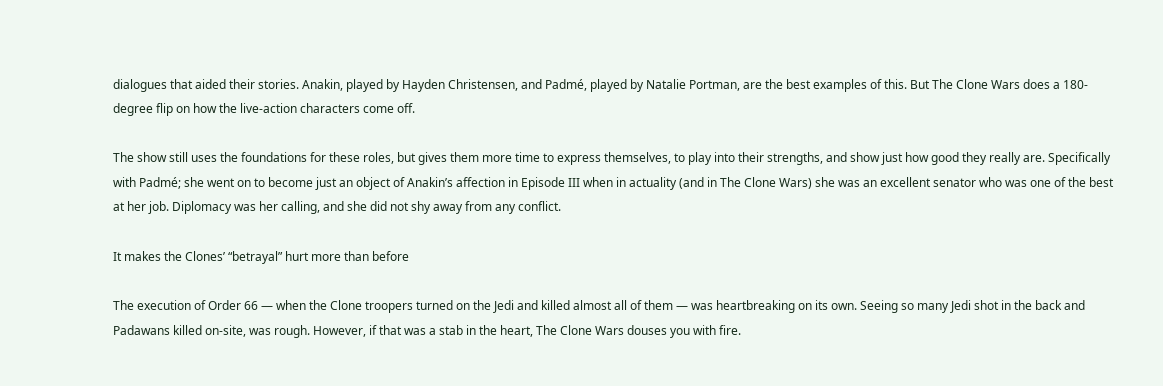dialogues that aided their stories. Anakin, played by Hayden Christensen, and Padmé, played by Natalie Portman, are the best examples of this. But The Clone Wars does a 180-degree flip on how the live-action characters come off.

The show still uses the foundations for these roles, but gives them more time to express themselves, to play into their strengths, and show just how good they really are. Specifically with Padmé; she went on to become just an object of Anakin’s affection in Episode III when in actuality (and in The Clone Wars) she was an excellent senator who was one of the best at her job. Diplomacy was her calling, and she did not shy away from any conflict.

It makes the Clones’ “betrayal” hurt more than before

The execution of Order 66 — when the Clone troopers turned on the Jedi and killed almost all of them — was heartbreaking on its own. Seeing so many Jedi shot in the back and Padawans killed on-site, was rough. However, if that was a stab in the heart, The Clone Wars douses you with fire.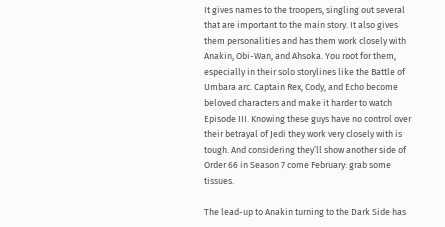It gives names to the troopers, singling out several that are important to the main story. It also gives them personalities and has them work closely with Anakin, Obi-Wan, and Ahsoka. You root for them, especially in their solo storylines like the Battle of Umbara arc. Captain Rex, Cody, and Echo become beloved characters and make it harder to watch Episode III. Knowing these guys have no control over their betrayal of Jedi they work very closely with is tough. And considering they’ll show another side of Order 66 in Season 7 come February: grab some tissues.

The lead-up to Anakin turning to the Dark Side has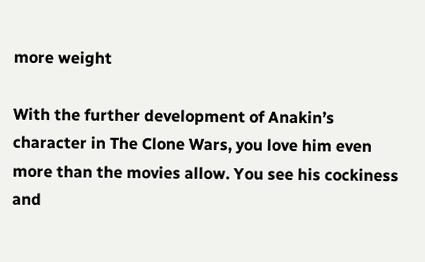more weight

With the further development of Anakin’s character in The Clone Wars, you love him even more than the movies allow. You see his cockiness and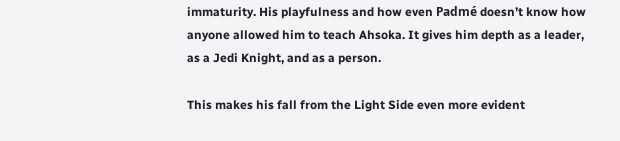immaturity. His playfulness and how even Padmé doesn’t know how anyone allowed him to teach Ahsoka. It gives him depth as a leader, as a Jedi Knight, and as a person.

This makes his fall from the Light Side even more evident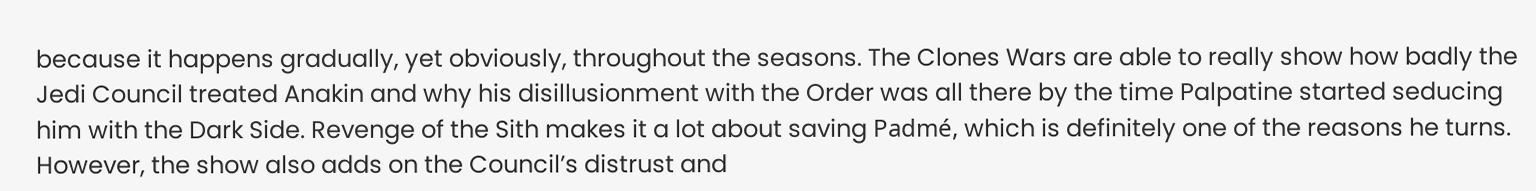because it happens gradually, yet obviously, throughout the seasons. The Clones Wars are able to really show how badly the Jedi Council treated Anakin and why his disillusionment with the Order was all there by the time Palpatine started seducing him with the Dark Side. Revenge of the Sith makes it a lot about saving Padmé, which is definitely one of the reasons he turns. However, the show also adds on the Council’s distrust and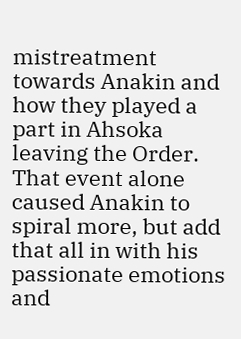mistreatment towards Anakin and how they played a part in Ahsoka leaving the Order. That event alone caused Anakin to spiral more, but add that all in with his passionate emotions and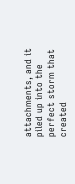attachments, and it piled up into the perfect storm that created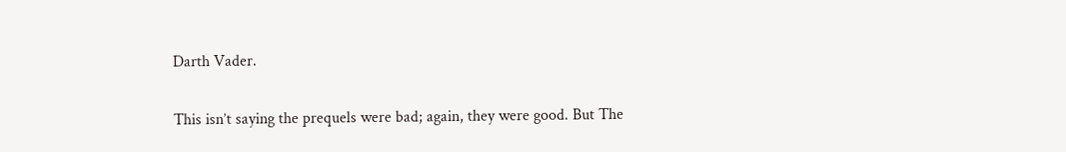Darth Vader.

This isn’t saying the prequels were bad; again, they were good. But The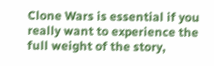Clone Wars is essential if you really want to experience the full weight of the story,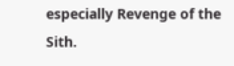especially Revenge of the Sith.